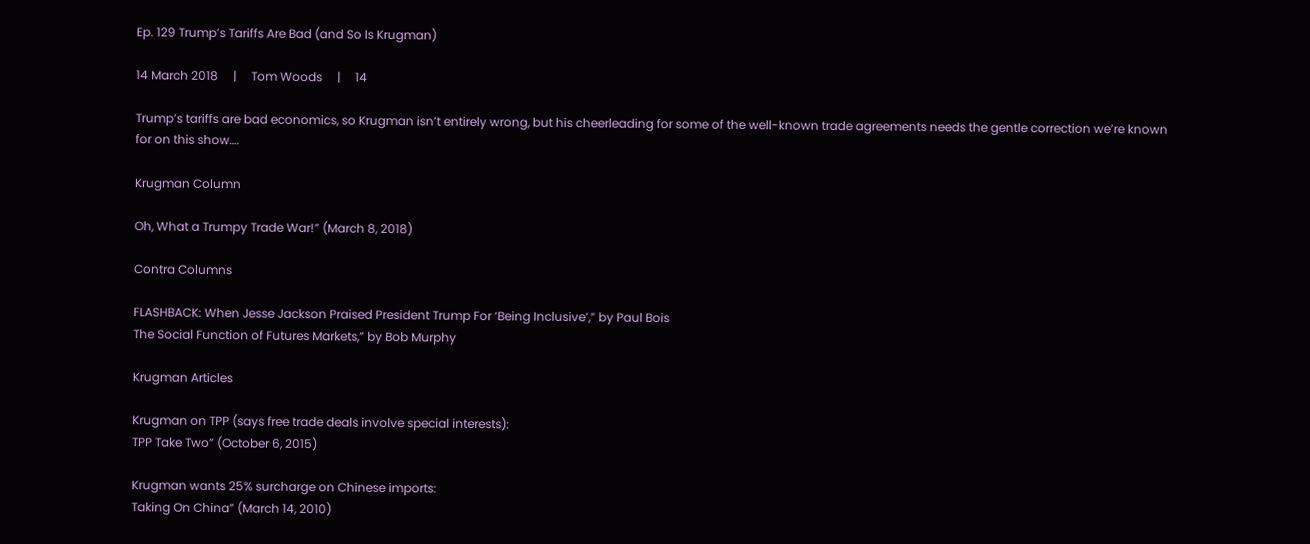Ep. 129 Trump’s Tariffs Are Bad (and So Is Krugman)

14 March 2018     |     Tom Woods     |     14

Trump’s tariffs are bad economics, so Krugman isn’t entirely wrong, but his cheerleading for some of the well-known trade agreements needs the gentle correction we’re known for on this show….

Krugman Column

Oh, What a Trumpy Trade War!” (March 8, 2018)

Contra Columns

FLASHBACK: When Jesse Jackson Praised President Trump For ‘Being Inclusive’,” by Paul Bois
The Social Function of Futures Markets,” by Bob Murphy

Krugman Articles

Krugman on TPP (says free trade deals involve special interests):
TPP Take Two” (October 6, 2015)

Krugman wants 25% surcharge on Chinese imports:
Taking On China” (March 14, 2010)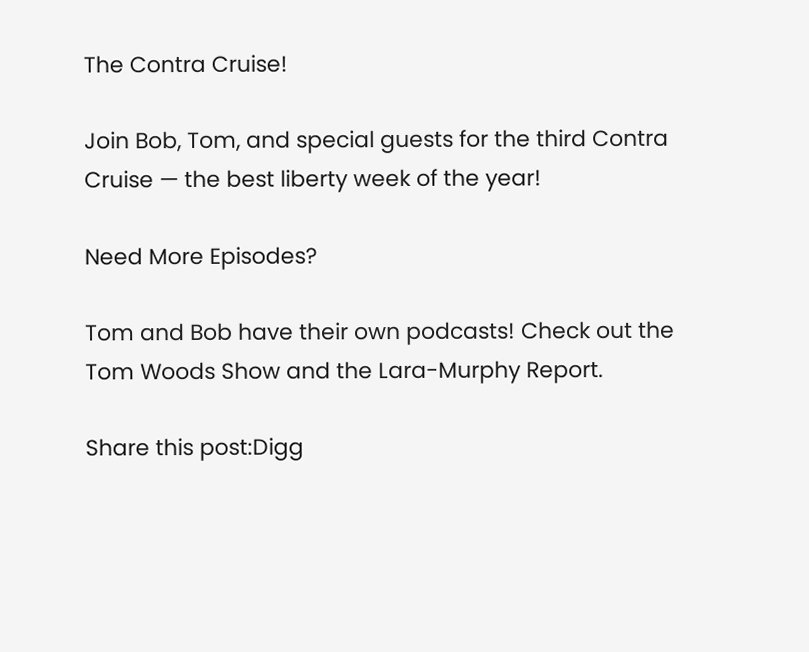The Contra Cruise!

Join Bob, Tom, and special guests for the third Contra Cruise — the best liberty week of the year!

Need More Episodes?

Tom and Bob have their own podcasts! Check out the Tom Woods Show and the Lara-Murphy Report.

Share this post:Digg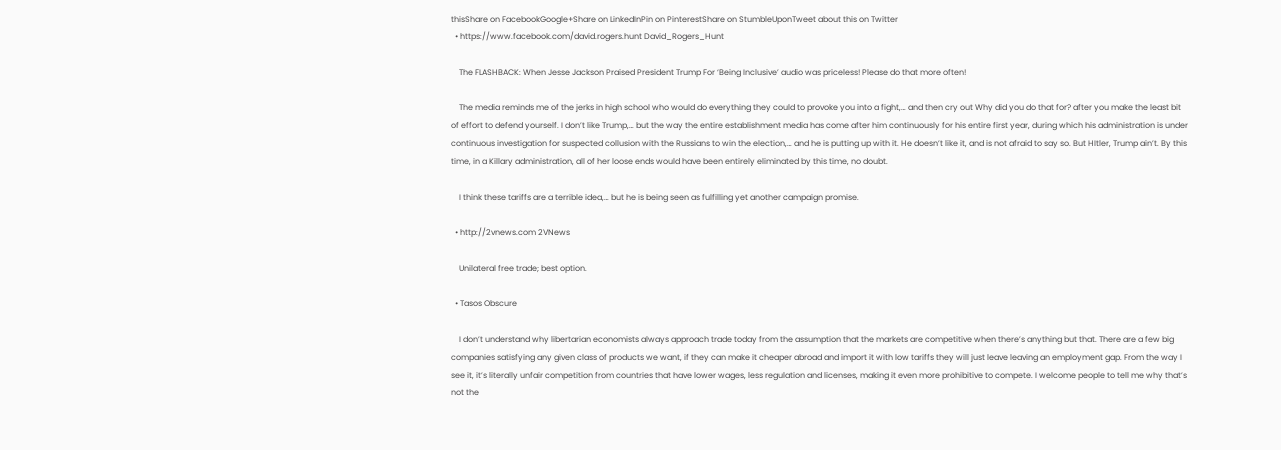thisShare on FacebookGoogle+Share on LinkedInPin on PinterestShare on StumbleUponTweet about this on Twitter
  • https://www.facebook.com/david.rogers.hunt David_Rogers_Hunt

    The FLASHBACK: When Jesse Jackson Praised President Trump For ‘Being Inclusive’ audio was priceless! Please do that more often!

    The media reminds me of the jerks in high school who would do everything they could to provoke you into a fight,… and then cry out Why did you do that for? after you make the least bit of effort to defend yourself. I don’t like Trump,… but the way the entire establishment media has come after him continuously for his entire first year, during which his administration is under continuous investigation for suspected collusion with the Russians to win the election,… and he is putting up with it. He doesn’t like it, and is not afraid to say so. But HItler, Trump ain’t. By this time, in a Killary administration, all of her loose ends would have been entirely eliminated by this time, no doubt.

    I think these tariffs are a terrible idea,… but he is being seen as fulfilling yet another campaign promise.

  • http://2vnews.com 2VNews

    Unilateral free trade; best option.

  • Tasos Obscure

    I don’t understand why libertarian economists always approach trade today from the assumption that the markets are competitive when there’s anything but that. There are a few big companies satisfying any given class of products we want, if they can make it cheaper abroad and import it with low tariffs they will just leave leaving an employment gap. From the way I see it, it’s literally unfair competition from countries that have lower wages, less regulation and licenses, making it even more prohibitive to compete. I welcome people to tell me why that’s not the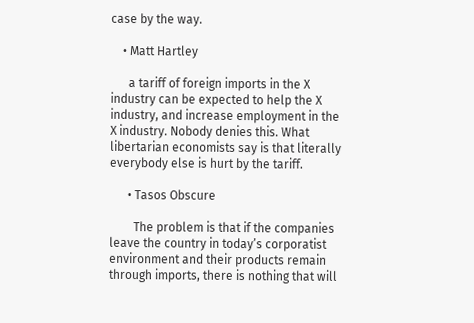case by the way.

    • Matt Hartley

      a tariff of foreign imports in the X industry can be expected to help the X industry, and increase employment in the X industry. Nobody denies this. What libertarian economists say is that literally everybody else is hurt by the tariff.

      • Tasos Obscure

        The problem is that if the companies leave the country in today’s corporatist environment and their products remain through imports, there is nothing that will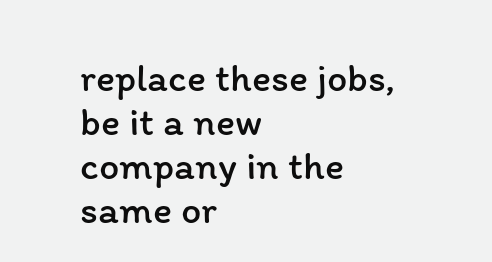replace these jobs, be it a new company in the same or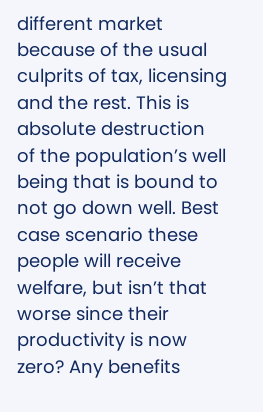different market because of the usual culprits of tax, licensing and the rest. This is absolute destruction of the population’s well being that is bound to not go down well. Best case scenario these people will receive welfare, but isn’t that worse since their productivity is now zero? Any benefits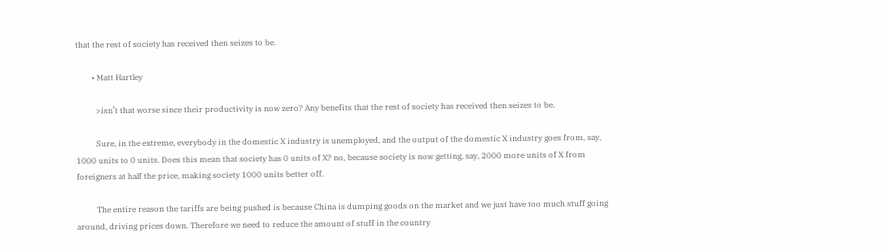that the rest of society has received then seizes to be.

        • Matt Hartley

          >isn’t that worse since their productivity is now zero? Any benefits that the rest of society has received then seizes to be.

          Sure, in the extreme, everybody in the domestic X industry is unemployed, and the output of the domestic X industry goes from, say, 1000 units to 0 units. Does this mean that society has 0 units of X? no, because society is now getting, say, 2000 more units of X from foreigners at half the price, making society 1000 units better off.

          The entire reason the tariffs are being pushed is because China is dumping goods on the market and we just have too much stuff going around, driving prices down. Therefore we need to reduce the amount of stuff in the country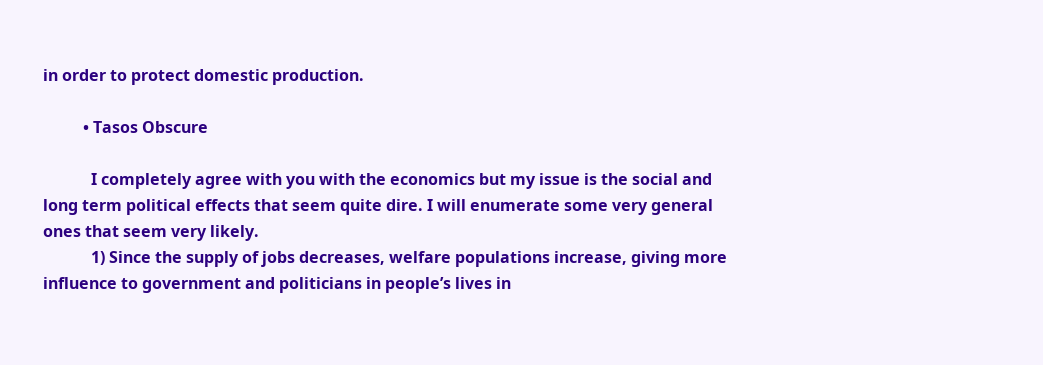in order to protect domestic production.

          • Tasos Obscure

            I completely agree with you with the economics but my issue is the social and long term political effects that seem quite dire. I will enumerate some very general ones that seem very likely.
            1) Since the supply of jobs decreases, welfare populations increase, giving more influence to government and politicians in people’s lives in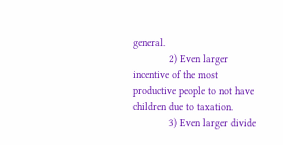general.
            2) Even larger incentive of the most productive people to not have children due to taxation.
            3) Even larger divide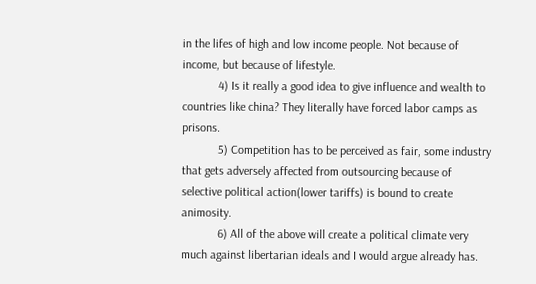in the lifes of high and low income people. Not because of income, but because of lifestyle.
            4) Is it really a good idea to give influence and wealth to countries like china? They literally have forced labor camps as prisons.
            5) Competition has to be perceived as fair, some industry that gets adversely affected from outsourcing because of selective political action(lower tariffs) is bound to create animosity.
            6) All of the above will create a political climate very much against libertarian ideals and I would argue already has.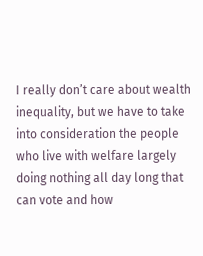I really don’t care about wealth inequality, but we have to take into consideration the people who live with welfare largely doing nothing all day long that can vote and how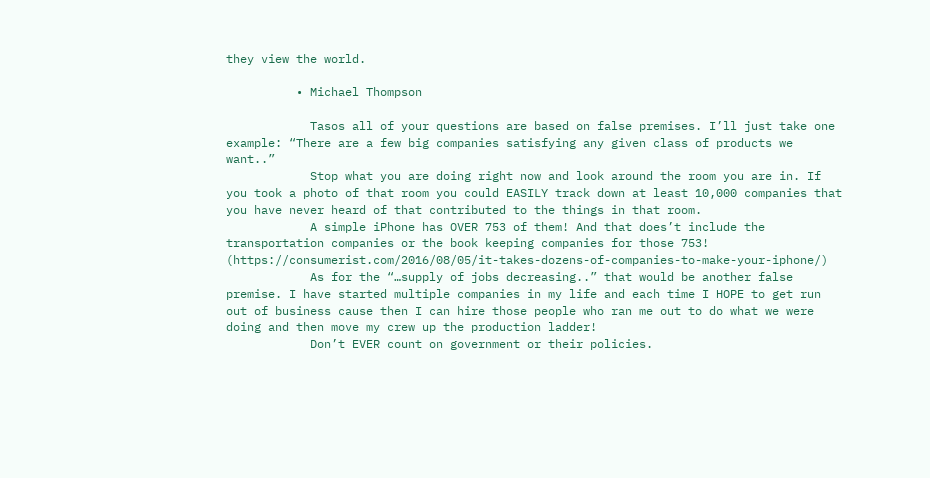they view the world.

          • Michael Thompson

            Tasos all of your questions are based on false premises. I’ll just take one example: “There are a few big companies satisfying any given class of products we want..”
            Stop what you are doing right now and look around the room you are in. If you took a photo of that room you could EASILY track down at least 10,000 companies that you have never heard of that contributed to the things in that room.
            A simple iPhone has OVER 753 of them! And that does’t include the transportation companies or the book keeping companies for those 753! (https://consumerist.com/2016/08/05/it-takes-dozens-of-companies-to-make-your-iphone/)
            As for the “…supply of jobs decreasing..” that would be another false premise. I have started multiple companies in my life and each time I HOPE to get run out of business cause then I can hire those people who ran me out to do what we were doing and then move my crew up the production ladder!
            Don’t EVER count on government or their policies.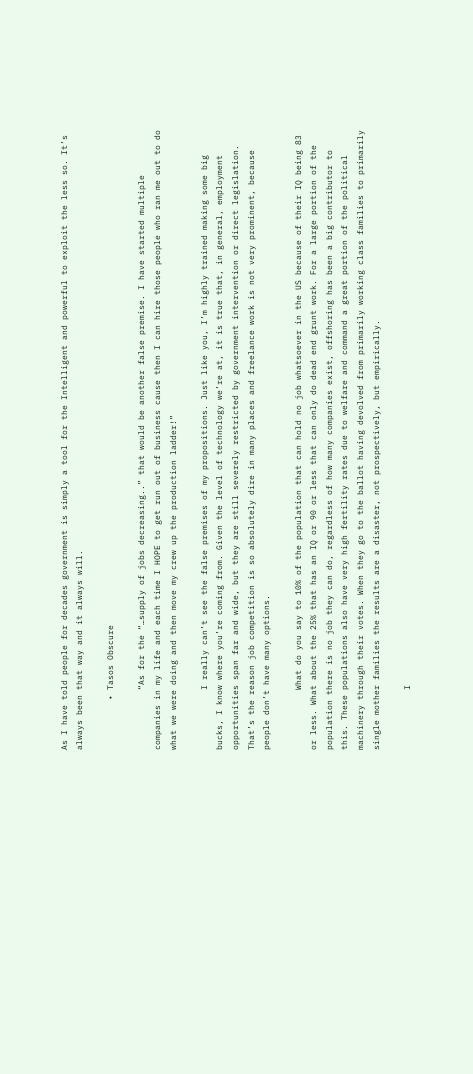As I have told people for decades government is simply a tool for the Intelligent and powerful to exploit the less so. It’s always been that way and it always will.

          • Tasos Obscure

            “As for the “…supply of jobs decreasing..” that would be another false premise. I have started multiple companies in my life and each time I HOPE to get run out of business cause then I can hire those people who ran me out to do what we were doing and then move my crew up the production ladder!”

            I really can’t see the false premises of my propositions. Just like you, I’m highly trained making some big bucks, I know where you’re coming from. Given the level of technology we’re at, it is true that, in general, employment opportunities span far and wide, but they are still severely restricted by government intervention or direct legislation. That’s the reason job competition is so absolutely dire in many places and freelance work is not very prominent, because people don’t have many options.

            What do you say to 10% of the population that can hold no job whatsoever in the US because of their IQ being 83 or less. What about the 25% that has an IQ or 90 or less that can only do dead end grunt work. For a large portion of the population there is no job they can do, regardless of how many companies exist, offshoring has been a big contributor to this. These populations also have very high fertility rates due to welfare and command a great portion of the political machinery through their votes. When they go to the ballot having devolved from primarily working class families to primarily single mother families the results are a disaster, not prospectively, but empirically.

            I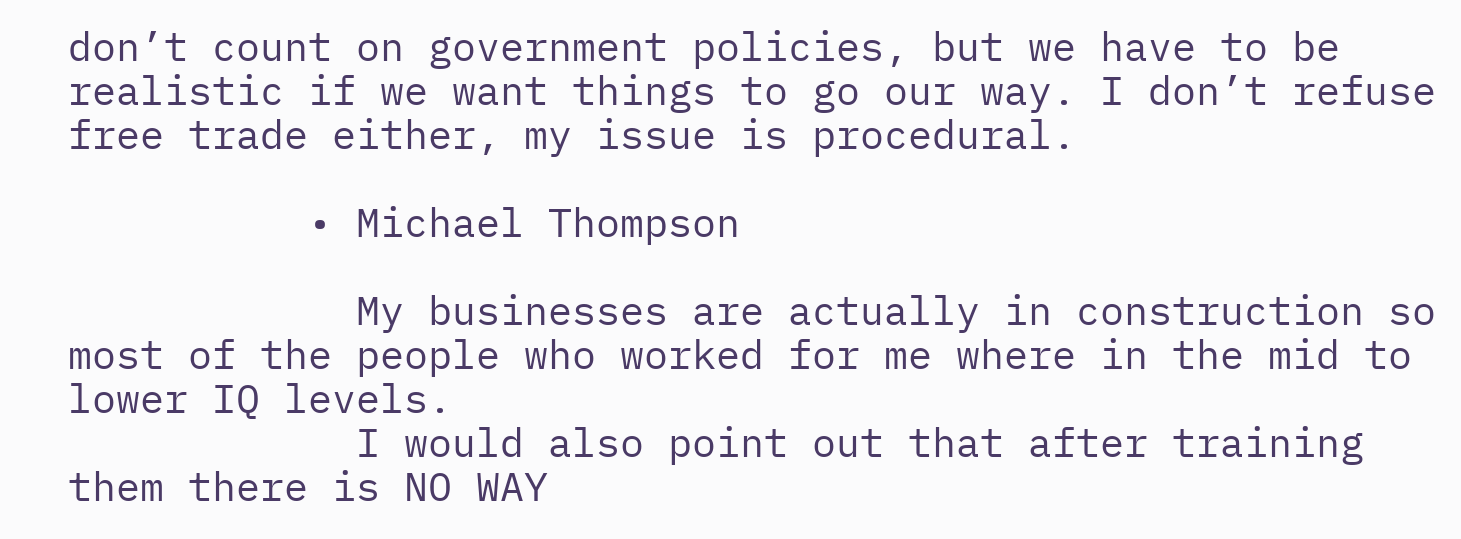don’t count on government policies, but we have to be realistic if we want things to go our way. I don’t refuse free trade either, my issue is procedural.

          • Michael Thompson

            My businesses are actually in construction so most of the people who worked for me where in the mid to lower IQ levels.
            I would also point out that after training them there is NO WAY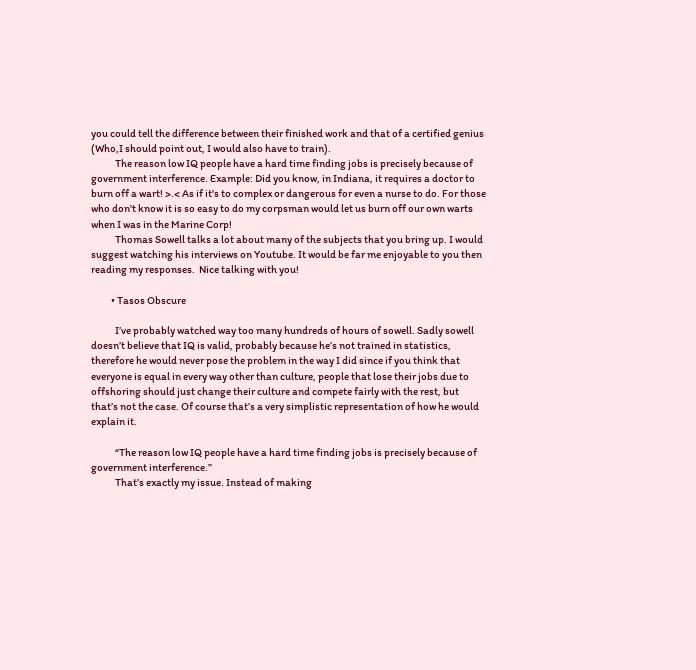you could tell the difference between their finished work and that of a certified genius (Who,I should point out, I would also have to train).
            The reason low IQ people have a hard time finding jobs is precisely because of government interference. Example: Did you know, in Indiana, it requires a doctor to burn off a wart! >.< As if it's to complex or dangerous for even a nurse to do. For those who don't know it is so easy to do my corpsman would let us burn off our own warts when I was in the Marine Corp!
            Thomas Sowell talks a lot about many of the subjects that you bring up. I would suggest watching his interviews on Youtube. It would be far me enjoyable to you then reading my responses.  Nice talking with you!

          • Tasos Obscure

            I’ve probably watched way too many hundreds of hours of sowell. Sadly sowell doesn’t believe that IQ is valid, probably because he’s not trained in statistics, therefore he would never pose the problem in the way I did since if you think that everyone is equal in every way other than culture, people that lose their jobs due to offshoring should just change their culture and compete fairly with the rest, but that’s not the case. Of course that’s a very simplistic representation of how he would explain it.

            “The reason low IQ people have a hard time finding jobs is precisely because of government interference.”
            That’s exactly my issue. Instead of making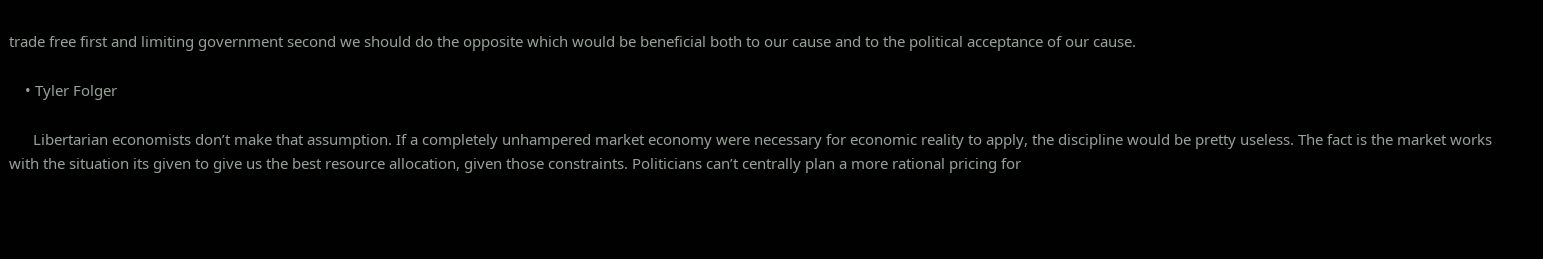trade free first and limiting government second we should do the opposite which would be beneficial both to our cause and to the political acceptance of our cause.

    • Tyler Folger

      Libertarian economists don’t make that assumption. If a completely unhampered market economy were necessary for economic reality to apply, the discipline would be pretty useless. The fact is the market works with the situation its given to give us the best resource allocation, given those constraints. Politicians can’t centrally plan a more rational pricing for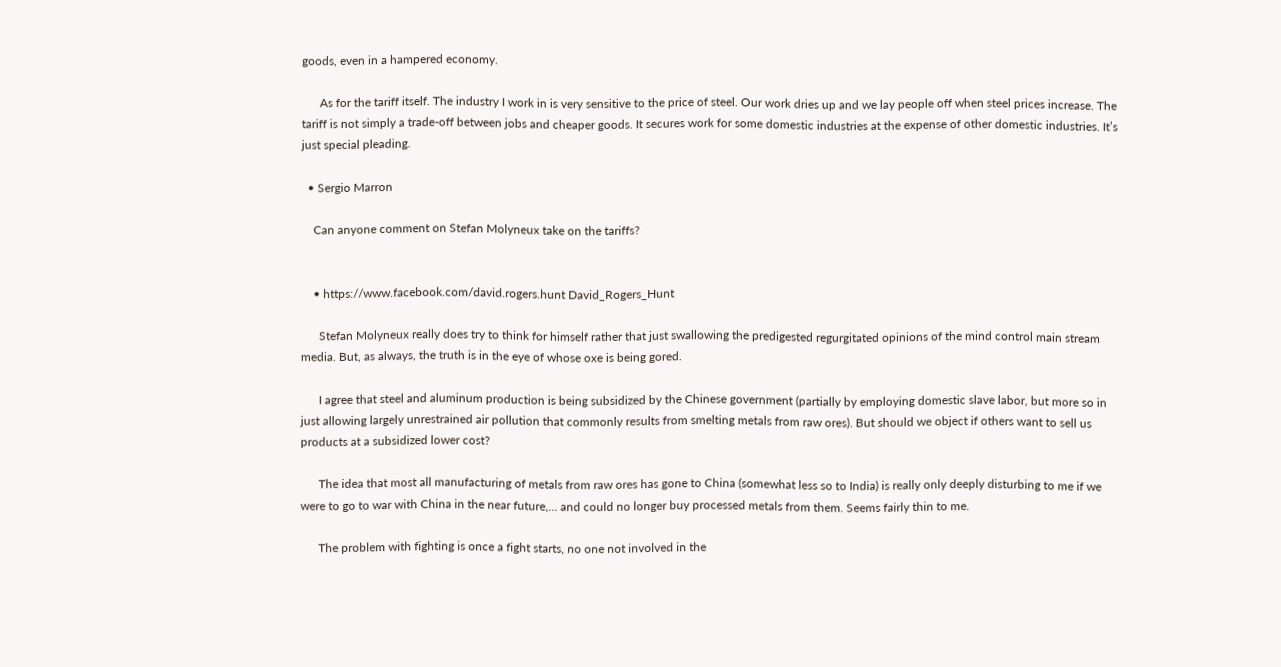goods, even in a hampered economy.

      As for the tariff itself. The industry I work in is very sensitive to the price of steel. Our work dries up and we lay people off when steel prices increase. The tariff is not simply a trade-off between jobs and cheaper goods. It secures work for some domestic industries at the expense of other domestic industries. It’s just special pleading.

  • Sergio Marron

    Can anyone comment on Stefan Molyneux take on the tariffs?


    • https://www.facebook.com/david.rogers.hunt David_Rogers_Hunt

      Stefan Molyneux really does try to think for himself rather that just swallowing the predigested regurgitated opinions of the mind control main stream media. But, as always, the truth is in the eye of whose oxe is being gored.

      I agree that steel and aluminum production is being subsidized by the Chinese government (partially by employing domestic slave labor, but more so in just allowing largely unrestrained air pollution that commonly results from smelting metals from raw ores). But should we object if others want to sell us products at a subsidized lower cost?

      The idea that most all manufacturing of metals from raw ores has gone to China (somewhat less so to India) is really only deeply disturbing to me if we were to go to war with China in the near future,… and could no longer buy processed metals from them. Seems fairly thin to me.

      The problem with fighting is once a fight starts, no one not involved in the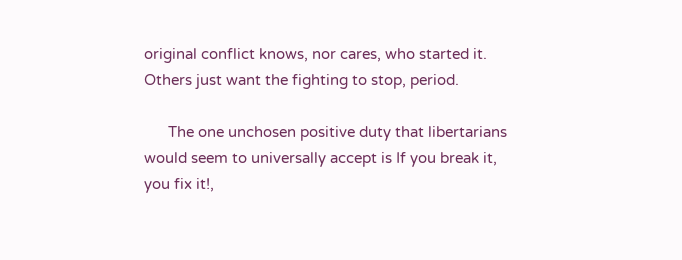original conflict knows, nor cares, who started it. Others just want the fighting to stop, period.

      The one unchosen positive duty that libertarians would seem to universally accept is If you break it, you fix it!,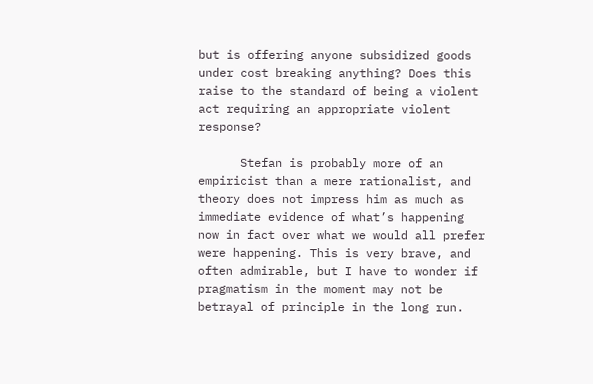but is offering anyone subsidized goods under cost breaking anything? Does this raise to the standard of being a violent act requiring an appropriate violent response?

      Stefan is probably more of an empiricist than a mere rationalist, and theory does not impress him as much as immediate evidence of what’s happening now in fact over what we would all prefer were happening. This is very brave, and often admirable, but I have to wonder if pragmatism in the moment may not be betrayal of principle in the long run.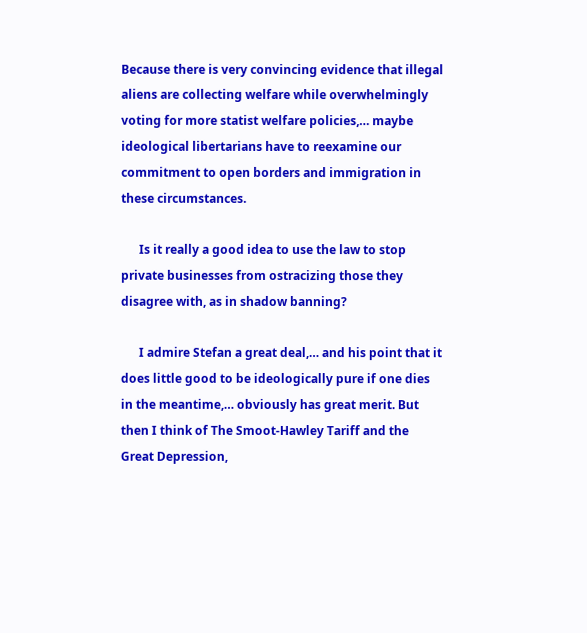Because there is very convincing evidence that illegal aliens are collecting welfare while overwhelmingly voting for more statist welfare policies,… maybe ideological libertarians have to reexamine our commitment to open borders and immigration in these circumstances.

      Is it really a good idea to use the law to stop private businesses from ostracizing those they disagree with, as in shadow banning?

      I admire Stefan a great deal,… and his point that it does little good to be ideologically pure if one dies in the meantime,… obviously has great merit. But then I think of The Smoot-Hawley Tariff and the Great Depression,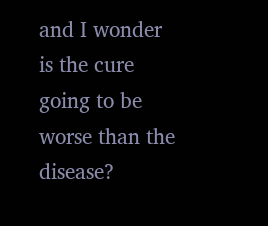and I wonder is the cure going to be worse than the disease?